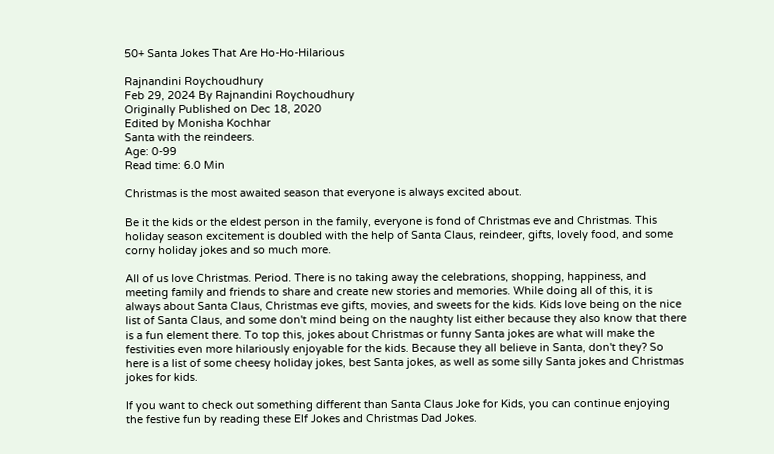50+ Santa Jokes That Are Ho-Ho-Hilarious

Rajnandini Roychoudhury
Feb 29, 2024 By Rajnandini Roychoudhury
Originally Published on Dec 18, 2020
Edited by Monisha Kochhar
Santa with the reindeers.
Age: 0-99
Read time: 6.0 Min

Christmas is the most awaited season that everyone is always excited about.

Be it the kids or the eldest person in the family, everyone is fond of Christmas eve and Christmas. This holiday season excitement is doubled with the help of Santa Claus, reindeer, gifts, lovely food, and some corny holiday jokes and so much more.

All of us love Christmas. Period. There is no taking away the celebrations, shopping, happiness, and meeting family and friends to share and create new stories and memories. While doing all of this, it is always about Santa Claus, Christmas eve gifts, movies, and sweets for the kids. Kids love being on the nice list of Santa Claus, and some don't mind being on the naughty list either because they also know that there is a fun element there. To top this, jokes about Christmas or funny Santa jokes are what will make the festivities even more hilariously enjoyable for the kids. Because they all believe in Santa, don't they? So here is a list of some cheesy holiday jokes, best Santa jokes, as well as some silly Santa jokes and Christmas jokes for kids.

If you want to check out something different than Santa Claus Joke for Kids, you can continue enjoying the festive fun by reading these Elf Jokes and Christmas Dad Jokes.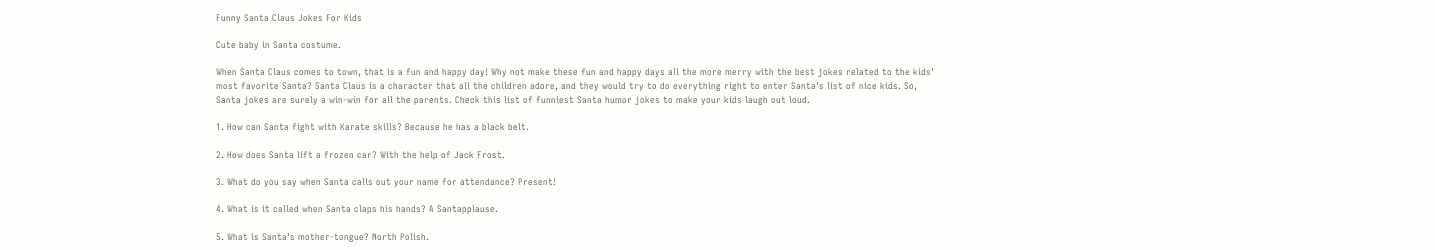Funny Santa Claus Jokes For Kids

Cute baby in Santa costume.

When Santa Claus comes to town, that is a fun and happy day! Why not make these fun and happy days all the more merry with the best jokes related to the kids' most favorite Santa? Santa Claus is a character that all the children adore, and they would try to do everything right to enter Santa's list of nice kids. So, Santa jokes are surely a win-win for all the parents. Check this list of funniest Santa humor jokes to make your kids laugh out loud.

1. How can Santa fight with Karate skills? Because he has a black belt.

2. How does Santa lift a frozen car? With the help of Jack Frost.

3. What do you say when Santa calls out your name for attendance? Present!

4. What is it called when Santa claps his hands? A Santapplause.

5. What is Santa's mother-tongue? North Polish.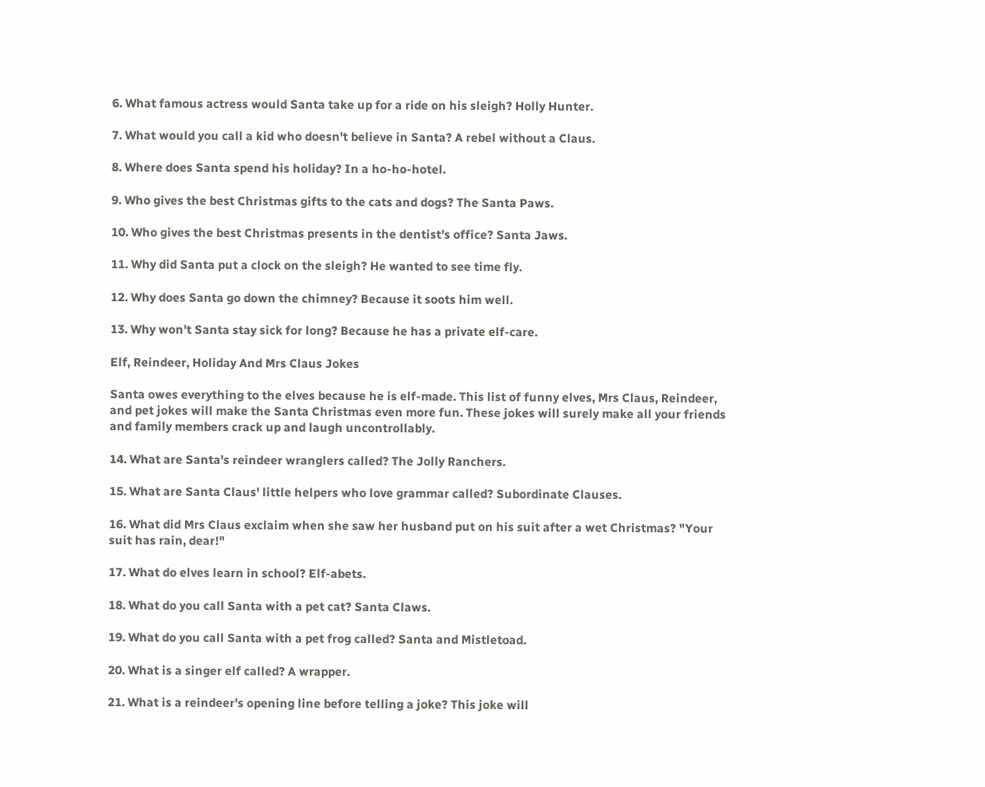6. What famous actress would Santa take up for a ride on his sleigh? Holly Hunter.

7. What would you call a kid who doesn't believe in Santa? A rebel without a Claus.

8. Where does Santa spend his holiday? In a ho-ho-hotel.

9. Who gives the best Christmas gifts to the cats and dogs? The Santa Paws.

10. Who gives the best Christmas presents in the dentist's office? Santa Jaws.

11. Why did Santa put a clock on the sleigh? He wanted to see time fly.

12. Why does Santa go down the chimney? Because it soots him well.

13. Why won't Santa stay sick for long? Because he has a private elf-care.

Elf, Reindeer, Holiday And Mrs Claus Jokes

Santa owes everything to the elves because he is elf-made. This list of funny elves, Mrs Claus, Reindeer, and pet jokes will make the Santa Christmas even more fun. These jokes will surely make all your friends and family members crack up and laugh uncontrollably.

14. What are Santa's reindeer wranglers called? The Jolly Ranchers.

15. What are Santa Claus' little helpers who love grammar called? Subordinate Clauses.

16. What did Mrs Claus exclaim when she saw her husband put on his suit after a wet Christmas? "Your suit has rain, dear!"

17. What do elves learn in school? Elf-abets.

18. What do you call Santa with a pet cat? Santa Claws.

19. What do you call Santa with a pet frog called? Santa and Mistletoad.

20. What is a singer elf called? A wrapper.

21. What is a reindeer's opening line before telling a joke? This joke will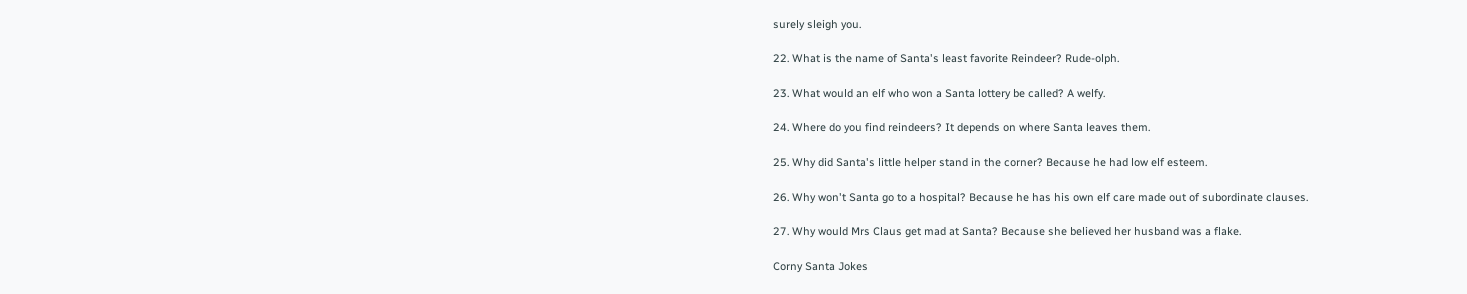surely sleigh you.

22. What is the name of Santa's least favorite Reindeer? Rude-olph.

23. What would an elf who won a Santa lottery be called? A welfy.

24. Where do you find reindeers? It depends on where Santa leaves them.

25. Why did Santa's little helper stand in the corner? Because he had low elf esteem.

26. Why won't Santa go to a hospital? Because he has his own elf care made out of subordinate clauses.

27. Why would Mrs Claus get mad at Santa? Because she believed her husband was a flake.

Corny Santa Jokes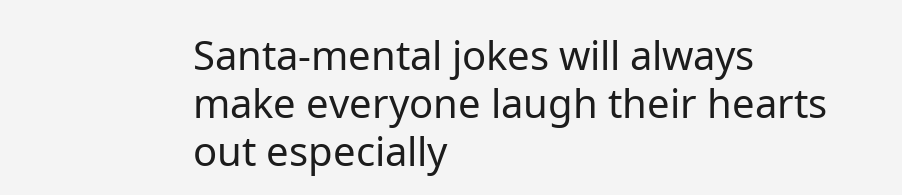Santa-mental jokes will always make everyone laugh their hearts out especially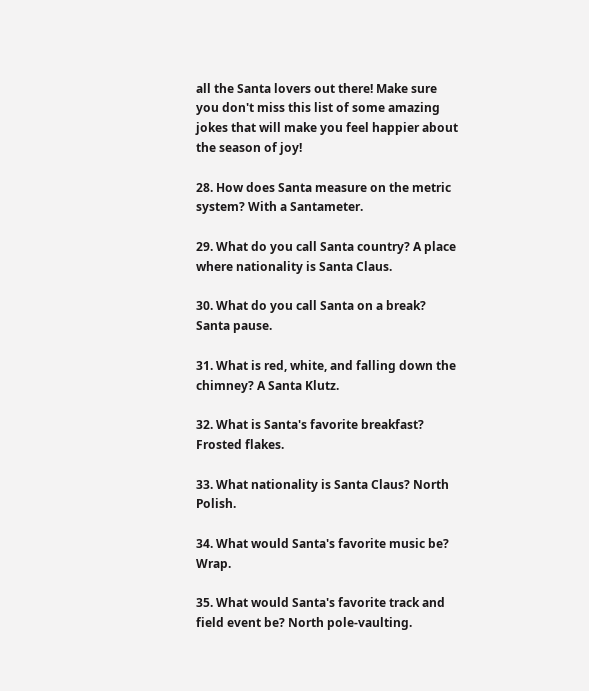all the Santa lovers out there! Make sure you don't miss this list of some amazing jokes that will make you feel happier about the season of joy!

28. How does Santa measure on the metric system? With a Santameter.

29. What do you call Santa country? A place where nationality is Santa Claus.

30. What do you call Santa on a break? Santa pause.

31. What is red, white, and falling down the chimney? A Santa Klutz.

32. What is Santa's favorite breakfast? Frosted flakes.

33. What nationality is Santa Claus? North Polish.

34. What would Santa's favorite music be? Wrap.

35. What would Santa's favorite track and field event be? North pole-vaulting.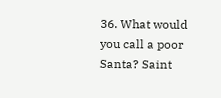36. What would you call a poor Santa? Saint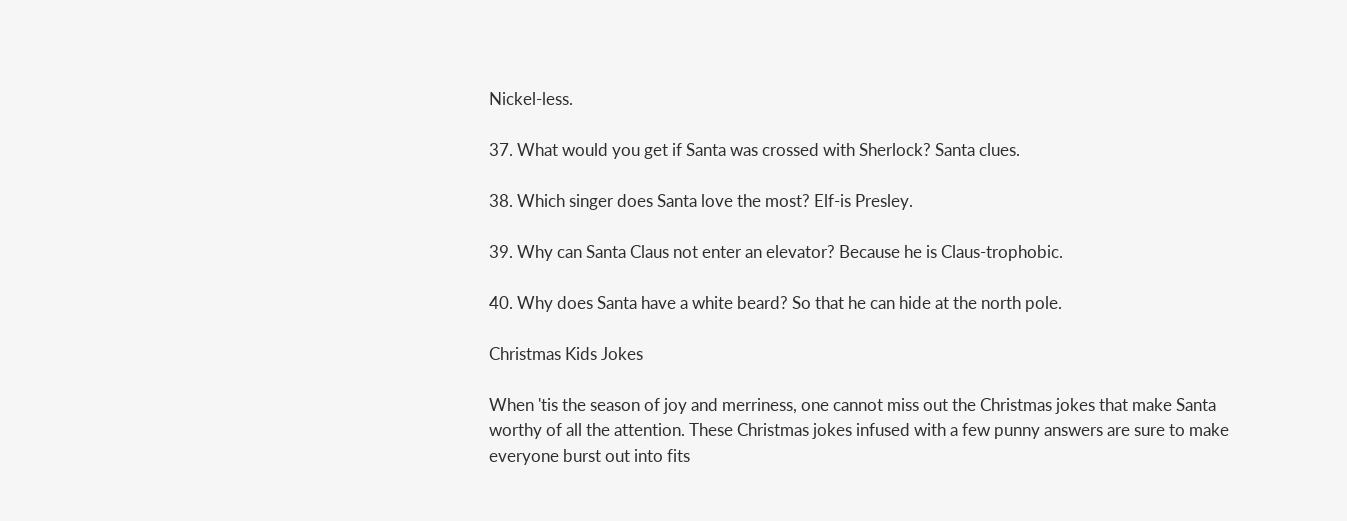Nickel-less.

37. What would you get if Santa was crossed with Sherlock? Santa clues.

38. Which singer does Santa love the most? Elf-is Presley.

39. Why can Santa Claus not enter an elevator? Because he is Claus-trophobic.

40. Why does Santa have a white beard? So that he can hide at the north pole.

Christmas Kids Jokes

When 'tis the season of joy and merriness, one cannot miss out the Christmas jokes that make Santa worthy of all the attention. These Christmas jokes infused with a few punny answers are sure to make everyone burst out into fits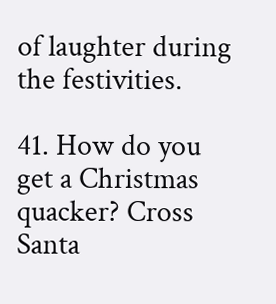of laughter during the festivities.

41. How do you get a Christmas quacker? Cross Santa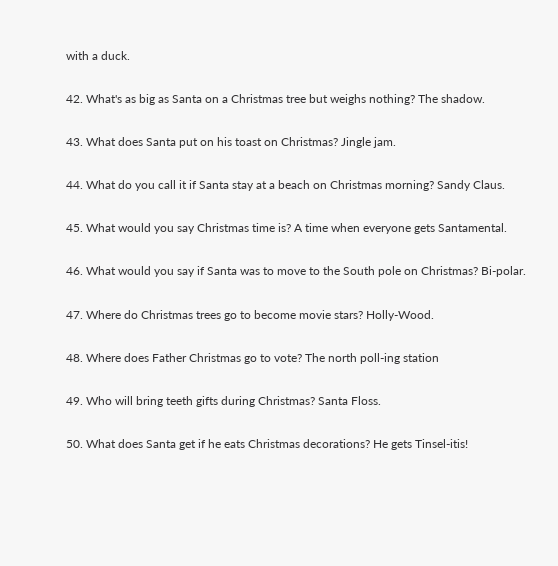with a duck.

42. What's as big as Santa on a Christmas tree but weighs nothing? The shadow.

43. What does Santa put on his toast on Christmas? Jingle jam.

44. What do you call it if Santa stay at a beach on Christmas morning? Sandy Claus.

45. What would you say Christmas time is? A time when everyone gets Santamental.

46. What would you say if Santa was to move to the South pole on Christmas? Bi-polar.

47. Where do Christmas trees go to become movie stars? Holly-Wood.

48. Where does Father Christmas go to vote? The north poll-ing station

49. Who will bring teeth gifts during Christmas? Santa Floss.

50. What does Santa get if he eats Christmas decorations? He gets Tinsel-itis!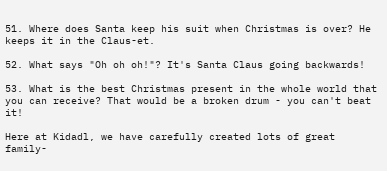51. Where does Santa keep his suit when Christmas is over? He keeps it in the Claus-et.

52. What says "Oh oh oh!"? It's Santa Claus going backwards!

53. What is the best Christmas present in the whole world that you can receive? That would be a broken drum - you can't beat it!

Here at Kidadl, we have carefully created lots of great family-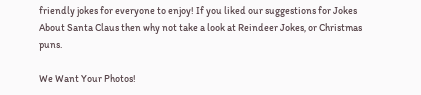friendly jokes for everyone to enjoy! If you liked our suggestions for Jokes About Santa Claus then why not take a look at Reindeer Jokes, or Christmas puns.

We Want Your Photos!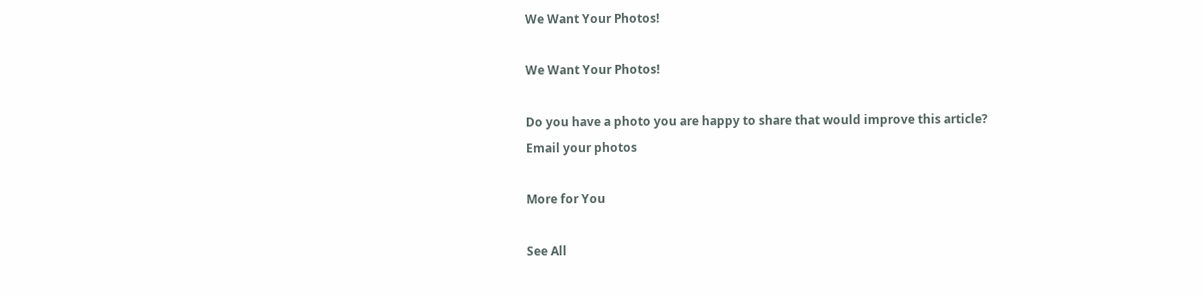We Want Your Photos!

We Want Your Photos!

Do you have a photo you are happy to share that would improve this article?
Email your photos

More for You

See All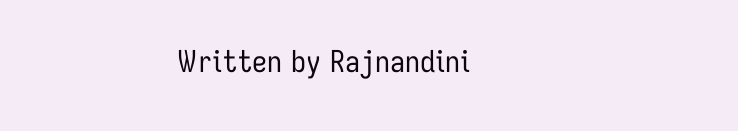Written by Rajnandini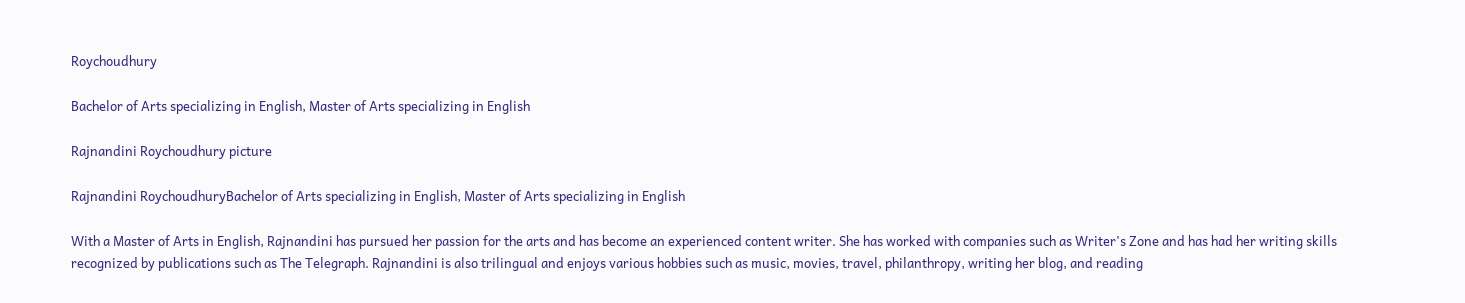Roychoudhury

Bachelor of Arts specializing in English, Master of Arts specializing in English

Rajnandini Roychoudhury picture

Rajnandini RoychoudhuryBachelor of Arts specializing in English, Master of Arts specializing in English

With a Master of Arts in English, Rajnandini has pursued her passion for the arts and has become an experienced content writer. She has worked with companies such as Writer's Zone and has had her writing skills recognized by publications such as The Telegraph. Rajnandini is also trilingual and enjoys various hobbies such as music, movies, travel, philanthropy, writing her blog, and reading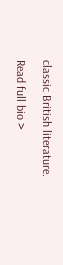classic British literature.

Read full bio >